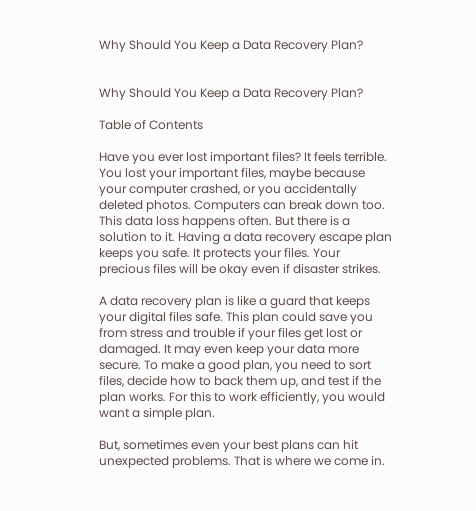Why Should You Keep a Data Recovery Plan?


Why Should You Keep a Data Recovery Plan?

Table of Contents

Have you ever lost important files? It feels terrible. You lost your important files, maybe because your computer crashed, or you accidentally deleted photos. Computers can break down too. This data loss happens often. But there is a solution to it. Having a data recovery escape plan keeps you safe. It protects your files. Your precious files will be okay even if disaster strikes.

A data recovery plan is like a guard that keeps your digital files safe. This plan could save you from stress and trouble if your files get lost or damaged. It may even keep your data more secure. To make a good plan, you need to sort files, decide how to back them up, and test if the plan works. For this to work efficiently, you would want a simple plan.

But, sometimes even your best plans can hit unexpected problems. That is where we come in.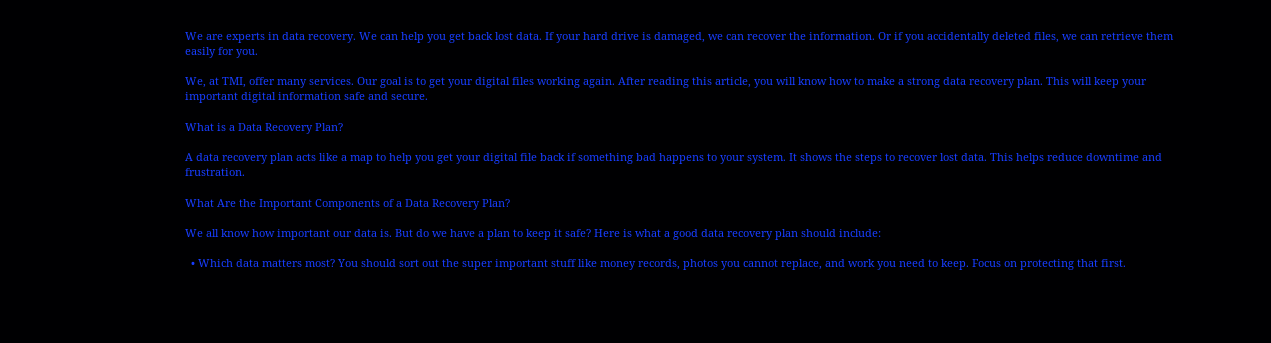We are experts in data recovery. We can help you get back lost data. If your hard drive is damaged, we can recover the information. Or if you accidentally deleted files, we can retrieve them easily for you.

We, at TMI, offer many services. Our goal is to get your digital files working again. After reading this article, you will know how to make a strong data recovery plan. This will keep your important digital information safe and secure.

What is a Data Recovery Plan?

A data recovery plan acts like a map to help you get your digital file back if something bad happens to your system. It shows the steps to recover lost data. This helps reduce downtime and frustration.

What Are the Important Components of a Data Recovery Plan?

We all know how important our data is. But do we have a plan to keep it safe? Here is what a good data recovery plan should include:

  • Which data matters most? You should sort out the super important stuff like money records, photos you cannot replace, and work you need to keep. Focus on protecting that first.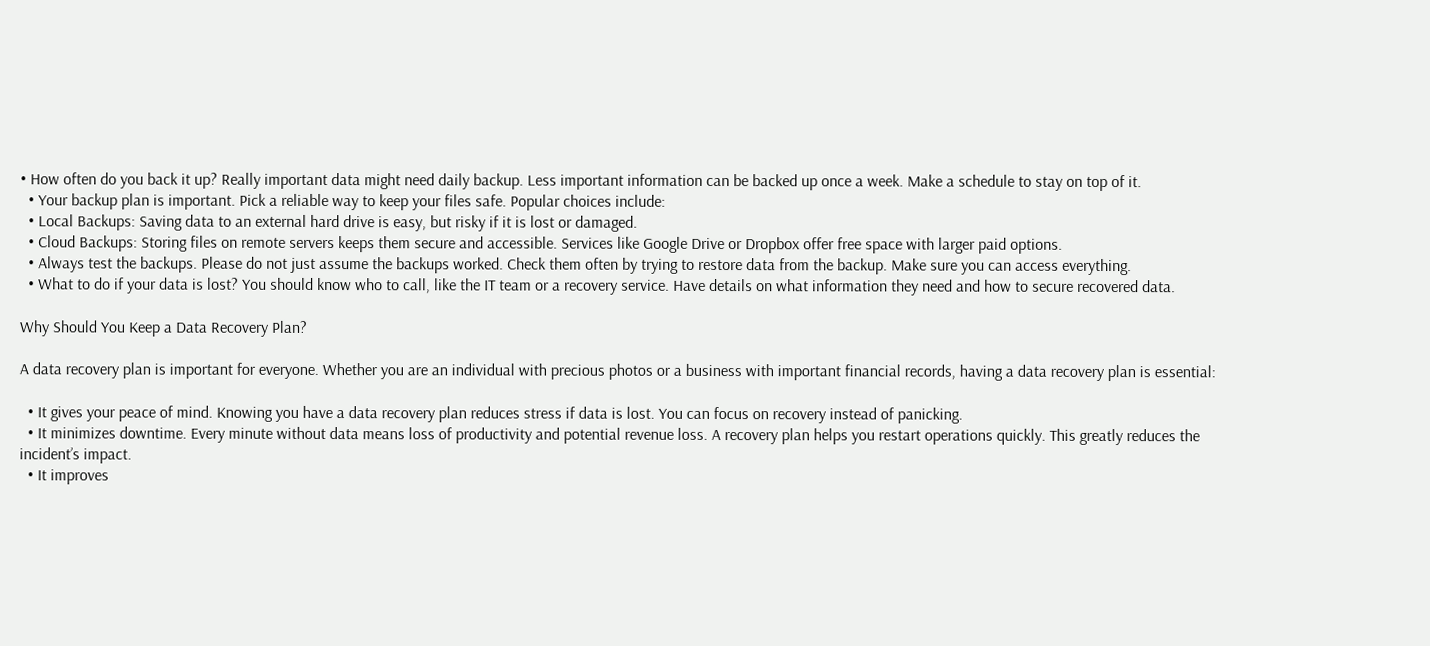• How often do you back it up? Really important data might need daily backup. Less important information can be backed up once a week. Make a schedule to stay on top of it.
  • Your backup plan is important. Pick a reliable way to keep your files safe. Popular choices include:
  • Local Backups: Saving data to an external hard drive is easy, but risky if it is lost or damaged.
  • Cloud Backups: Storing files on remote servers keeps them secure and accessible. Services like Google Drive or Dropbox offer free space with larger paid options.
  • Always test the backups. Please do not just assume the backups worked. Check them often by trying to restore data from the backup. Make sure you can access everything.
  • What to do if your data is lost? You should know who to call, like the IT team or a recovery service. Have details on what information they need and how to secure recovered data.

Why Should You Keep a Data Recovery Plan?

A data recovery plan is important for everyone. Whether you are an individual with precious photos or a business with important financial records, having a data recovery plan is essential:

  • It gives your peace of mind. Knowing you have a data recovery plan reduces stress if data is lost. You can focus on recovery instead of panicking.
  • It minimizes downtime. Every minute without data means loss of productivity and potential revenue loss. A recovery plan helps you restart operations quickly. This greatly reduces the incident’s impact.
  • It improves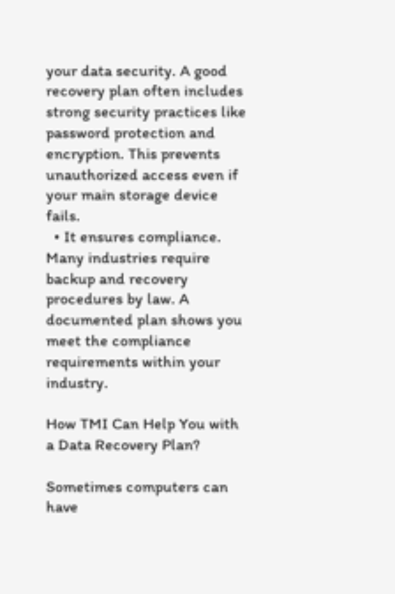your data security. A good recovery plan often includes strong security practices like password protection and encryption. This prevents unauthorized access even if your main storage device fails.
  • It ensures compliance. Many industries require backup and recovery procedures by law. A documented plan shows you meet the compliance requirements within your industry.

How TMI Can Help You with a Data Recovery Plan?

Sometimes computers can have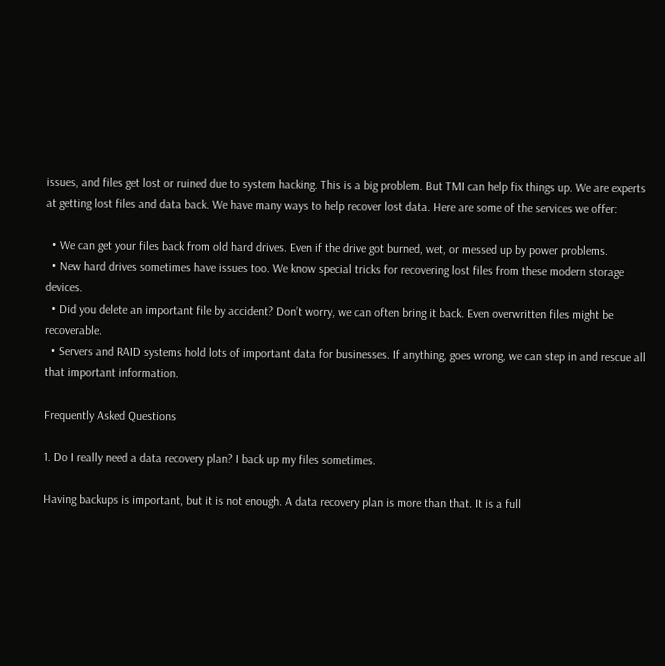issues, and files get lost or ruined due to system hacking. This is a big problem. But TMI can help fix things up. We are experts at getting lost files and data back. We have many ways to help recover lost data. Here are some of the services we offer:

  • We can get your files back from old hard drives. Even if the drive got burned, wet, or messed up by power problems.
  • New hard drives sometimes have issues too. We know special tricks for recovering lost files from these modern storage devices.
  • Did you delete an important file by accident? Don’t worry, we can often bring it back. Even overwritten files might be recoverable.
  • Servers and RAID systems hold lots of important data for businesses. If anything, goes wrong, we can step in and rescue all that important information.

Frequently Asked Questions

1. Do I really need a data recovery plan? I back up my files sometimes.

Having backups is important, but it is not enough. A data recovery plan is more than that. It is a full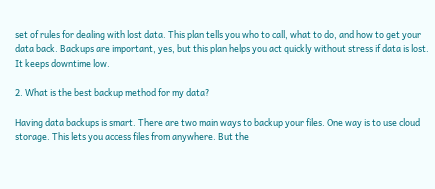set of rules for dealing with lost data. This plan tells you who to call, what to do, and how to get your data back. Backups are important, yes, but this plan helps you act quickly without stress if data is lost. It keeps downtime low.

2. What is the best backup method for my data?

Having data backups is smart. There are two main ways to backup your files. One way is to use cloud storage. This lets you access files from anywhere. But the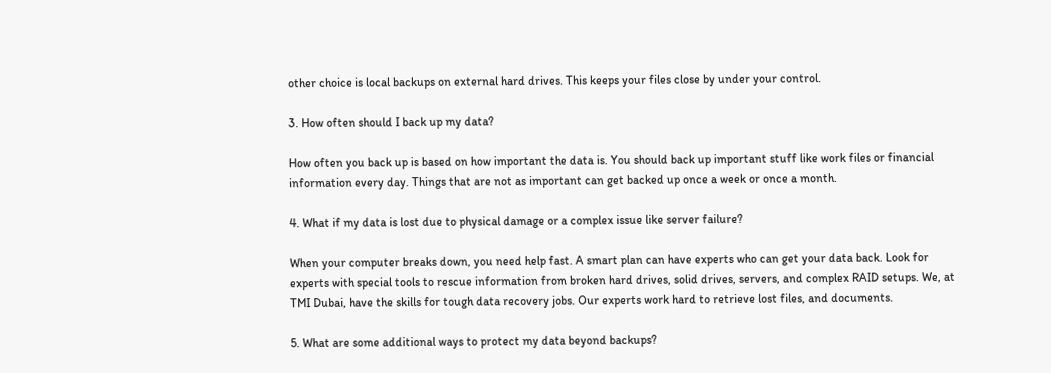other choice is local backups on external hard drives. This keeps your files close by under your control.

3. How often should I back up my data?

How often you back up is based on how important the data is. You should back up important stuff like work files or financial information every day. Things that are not as important can get backed up once a week or once a month.

4. What if my data is lost due to physical damage or a complex issue like server failure?

When your computer breaks down, you need help fast. A smart plan can have experts who can get your data back. Look for experts with special tools to rescue information from broken hard drives, solid drives, servers, and complex RAID setups. We, at TMI Dubai, have the skills for tough data recovery jobs. Our experts work hard to retrieve lost files, and documents.

5. What are some additional ways to protect my data beyond backups?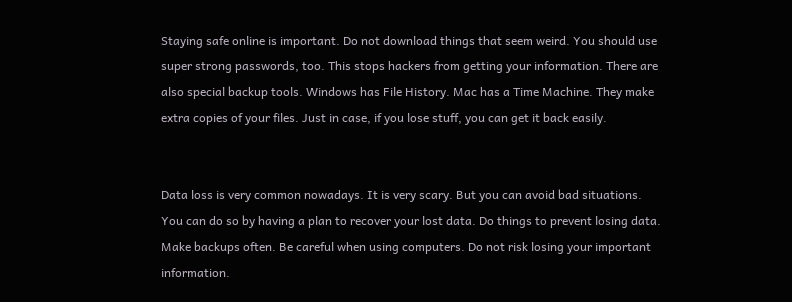Staying safe online is important. Do not download things that seem weird. You should use super strong passwords, too. This stops hackers from getting your information. There are also special backup tools. Windows has File History. Mac has a Time Machine. They make extra copies of your files. Just in case, if you lose stuff, you can get it back easily.


Data loss is very common nowadays. It is very scary. But you can avoid bad situations. You can do so by having a plan to recover your lost data. Do things to prevent losing data. Make backups often. Be careful when using computers. Do not risk losing your important information.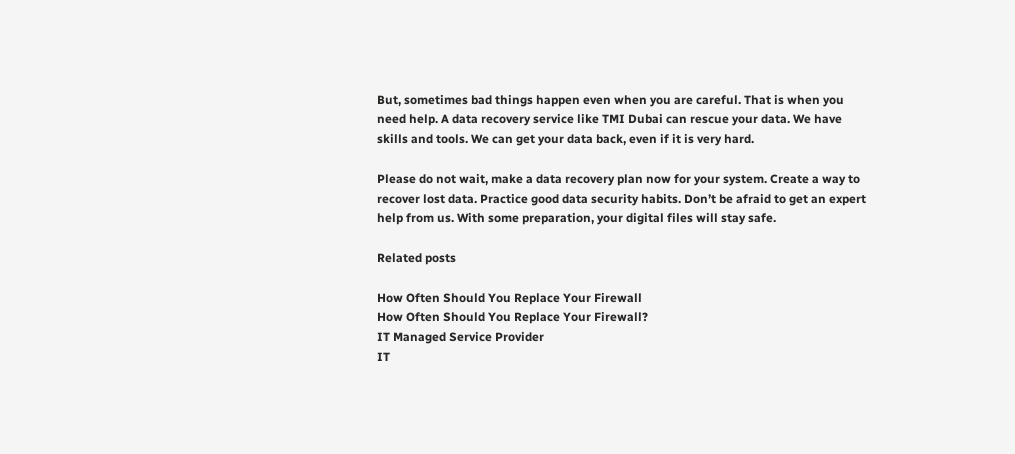But, sometimes bad things happen even when you are careful. That is when you need help. A data recovery service like TMI Dubai can rescue your data. We have skills and tools. We can get your data back, even if it is very hard.

Please do not wait, make a data recovery plan now for your system. Create a way to recover lost data. Practice good data security habits. Don’t be afraid to get an expert help from us. With some preparation, your digital files will stay safe.

Related posts

How Often Should You Replace Your Firewall
How Often Should You Replace Your Firewall?
IT Managed Service Provider
IT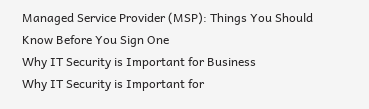Managed Service Provider (MSP): Things You Should Know Before You Sign One
Why IT Security is Important for Business
Why IT Security is Important for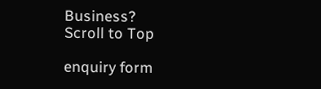Business?
Scroll to Top

enquiry form